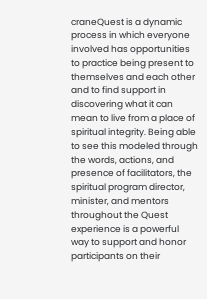craneQuest is a dynamic process in which everyone involved has opportunities to practice being present to themselves and each other and to find support in discovering what it can mean to live from a place of spiritual integrity. Being able to see this modeled through the words, actions, and presence of facilitators, the spiritual program director, minister, and mentors throughout the Quest experience is a powerful way to support and honor participants on their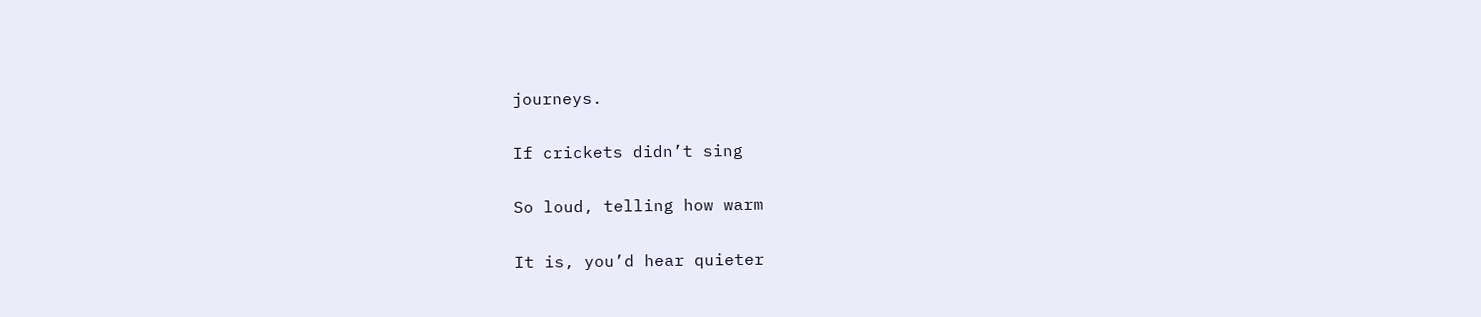journeys.

If crickets didn’t sing

So loud, telling how warm

It is, you’d hear quieter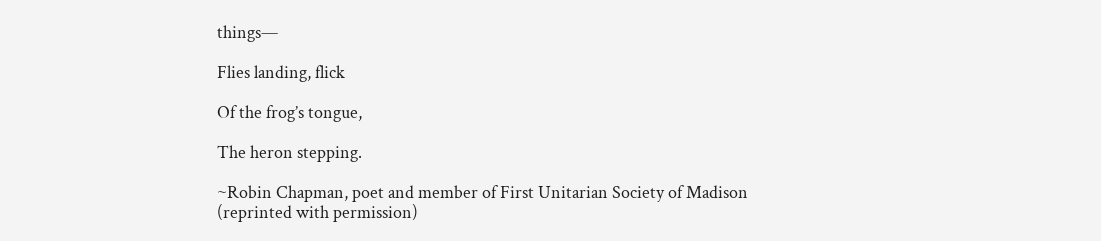things—

Flies landing, flick

Of the frog’s tongue,

The heron stepping.

~Robin Chapman, poet and member of First Unitarian Society of Madison
(reprinted with permission)